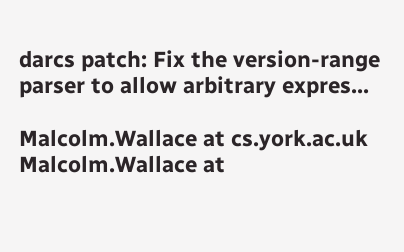darcs patch: Fix the version-range parser to allow arbitrary expres...

Malcolm.Wallace at cs.york.ac.uk Malcolm.Wallace at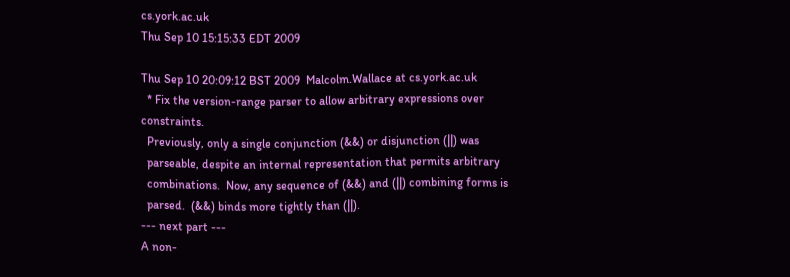cs.york.ac.uk
Thu Sep 10 15:15:33 EDT 2009

Thu Sep 10 20:09:12 BST 2009  Malcolm.Wallace at cs.york.ac.uk
  * Fix the version-range parser to allow arbitrary expressions over constraints.
  Previously, only a single conjunction (&&) or disjunction (||) was
  parseable, despite an internal representation that permits arbitrary
  combinations.  Now, any sequence of (&&) and (||) combining forms is
  parsed.  (&&) binds more tightly than (||).
--- next part ---
A non-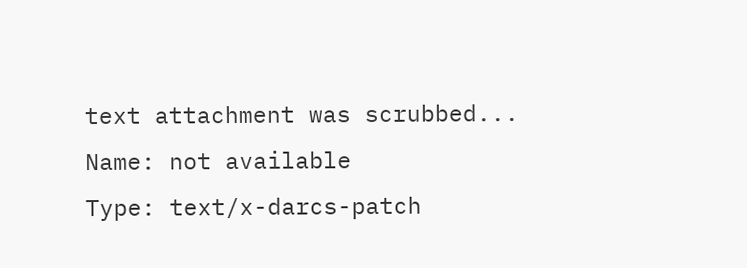text attachment was scrubbed...
Name: not available
Type: text/x-darcs-patch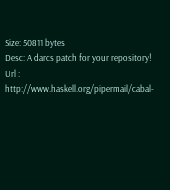Size: 50811 bytes
Desc: A darcs patch for your repository!
Url : http://www.haskell.org/pipermail/cabal-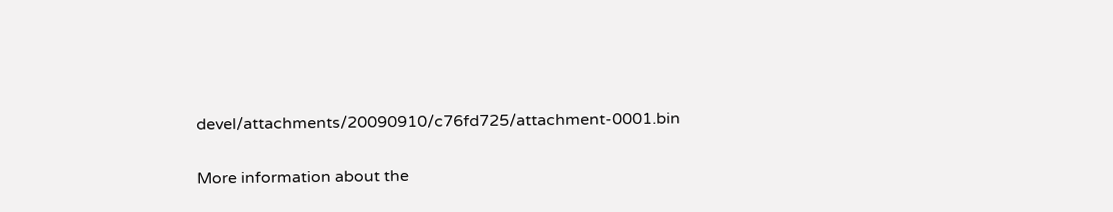devel/attachments/20090910/c76fd725/attachment-0001.bin

More information about the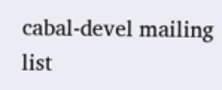cabal-devel mailing list